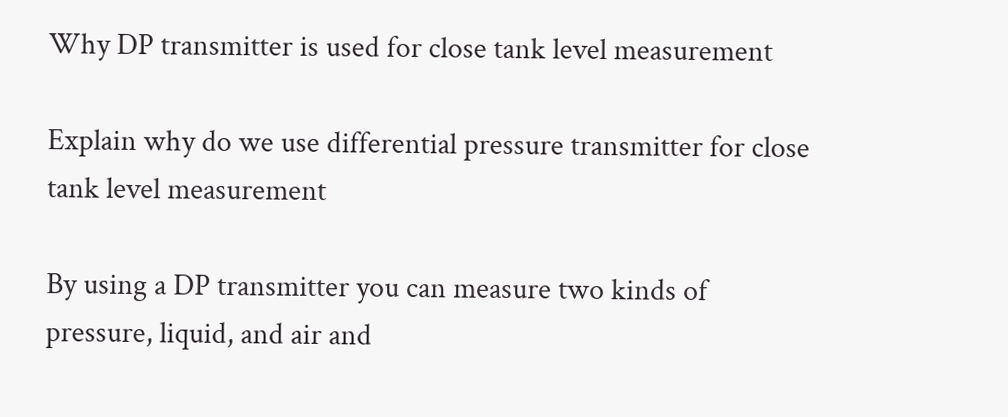Why DP transmitter is used for close tank level measurement

Explain why do we use differential pressure transmitter for close tank level measurement

By using a DP transmitter you can measure two kinds of pressure, liquid, and air and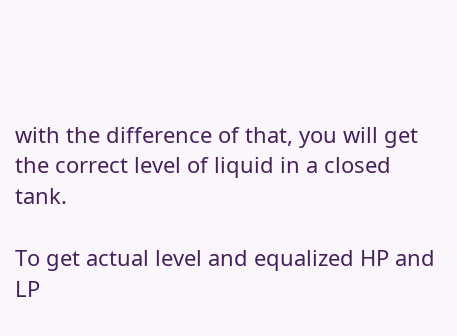with the difference of that, you will get the correct level of liquid in a closed tank.

To get actual level and equalized HP and LP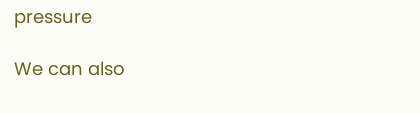pressure

We can also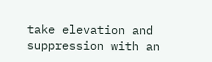take elevation and suppression with an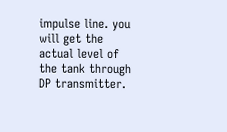impulse line. you will get the actual level of the tank through DP transmitter.